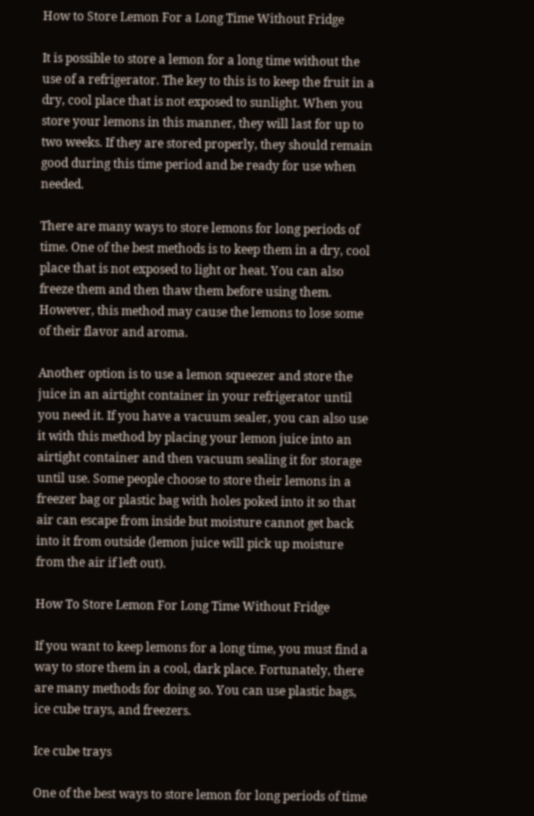How to Store Lemon For a Long Time Without Fridge

It is possible to store a lemon for a long time without the use of a refrigerator. The key to this is to keep the fruit in a dry, cool place that is not exposed to sunlight. When you store your lemons in this manner, they will last for up to two weeks. If they are stored properly, they should remain good during this time period and be ready for use when needed.

There are many ways to store lemons for long periods of time. One of the best methods is to keep them in a dry, cool place that is not exposed to light or heat. You can also freeze them and then thaw them before using them. However, this method may cause the lemons to lose some of their flavor and aroma.

Another option is to use a lemon squeezer and store the juice in an airtight container in your refrigerator until you need it. If you have a vacuum sealer, you can also use it with this method by placing your lemon juice into an airtight container and then vacuum sealing it for storage until use. Some people choose to store their lemons in a freezer bag or plastic bag with holes poked into it so that air can escape from inside but moisture cannot get back into it from outside (lemon juice will pick up moisture from the air if left out).

How To Store Lemon For Long Time Without Fridge

If you want to keep lemons for a long time, you must find a way to store them in a cool, dark place. Fortunately, there are many methods for doing so. You can use plastic bags, ice cube trays, and freezers.

Ice cube trays

One of the best ways to store lemon for long periods of time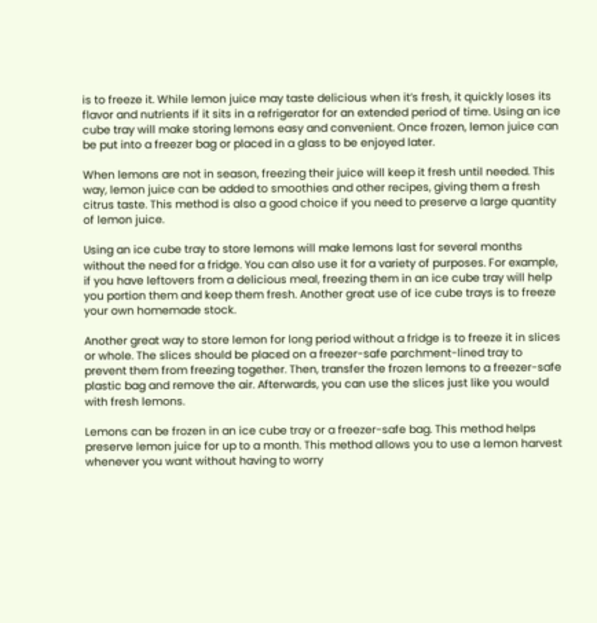is to freeze it. While lemon juice may taste delicious when it’s fresh, it quickly loses its flavor and nutrients if it sits in a refrigerator for an extended period of time. Using an ice cube tray will make storing lemons easy and convenient. Once frozen, lemon juice can be put into a freezer bag or placed in a glass to be enjoyed later.

When lemons are not in season, freezing their juice will keep it fresh until needed. This way, lemon juice can be added to smoothies and other recipes, giving them a fresh citrus taste. This method is also a good choice if you need to preserve a large quantity of lemon juice.

Using an ice cube tray to store lemons will make lemons last for several months without the need for a fridge. You can also use it for a variety of purposes. For example, if you have leftovers from a delicious meal, freezing them in an ice cube tray will help you portion them and keep them fresh. Another great use of ice cube trays is to freeze your own homemade stock.

Another great way to store lemon for long period without a fridge is to freeze it in slices or whole. The slices should be placed on a freezer-safe parchment-lined tray to prevent them from freezing together. Then, transfer the frozen lemons to a freezer-safe plastic bag and remove the air. Afterwards, you can use the slices just like you would with fresh lemons.

Lemons can be frozen in an ice cube tray or a freezer-safe bag. This method helps preserve lemon juice for up to a month. This method allows you to use a lemon harvest whenever you want without having to worry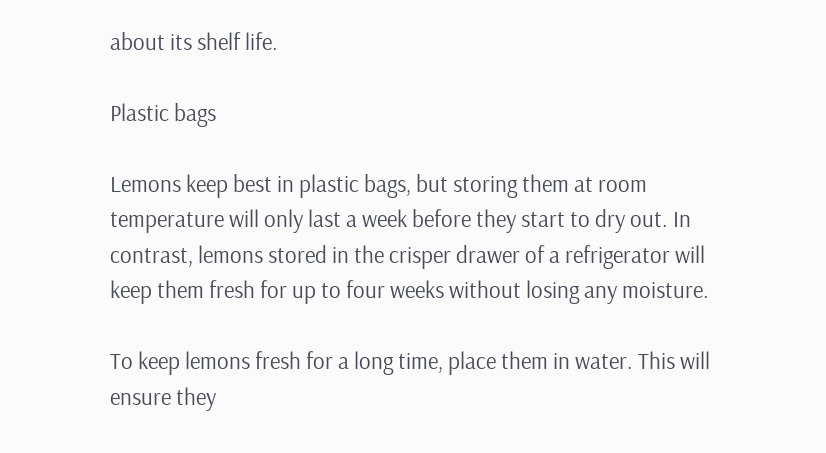about its shelf life.

Plastic bags

Lemons keep best in plastic bags, but storing them at room temperature will only last a week before they start to dry out. In contrast, lemons stored in the crisper drawer of a refrigerator will keep them fresh for up to four weeks without losing any moisture.

To keep lemons fresh for a long time, place them in water. This will ensure they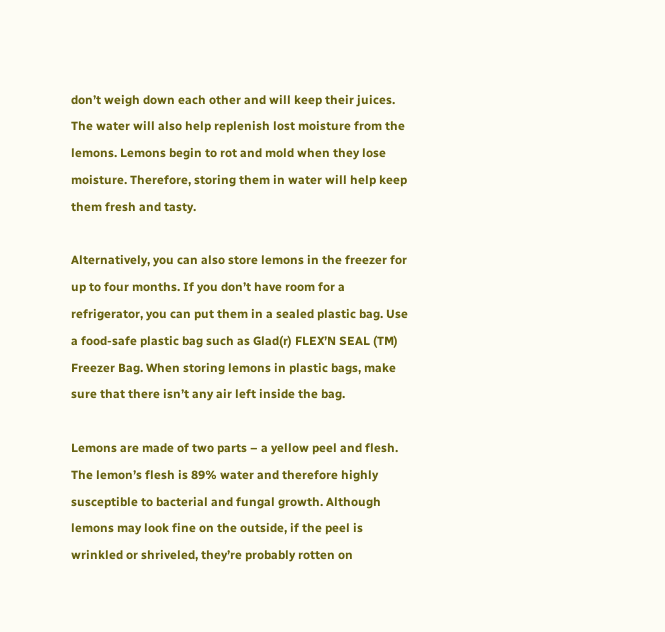don’t weigh down each other and will keep their juices. The water will also help replenish lost moisture from the lemons. Lemons begin to rot and mold when they lose moisture. Therefore, storing them in water will help keep them fresh and tasty.

Alternatively, you can also store lemons in the freezer for up to four months. If you don’t have room for a refrigerator, you can put them in a sealed plastic bag. Use a food-safe plastic bag such as Glad(r) FLEX’N SEAL (TM) Freezer Bag. When storing lemons in plastic bags, make sure that there isn’t any air left inside the bag.

Lemons are made of two parts – a yellow peel and flesh. The lemon’s flesh is 89% water and therefore highly susceptible to bacterial and fungal growth. Although lemons may look fine on the outside, if the peel is wrinkled or shriveled, they’re probably rotten on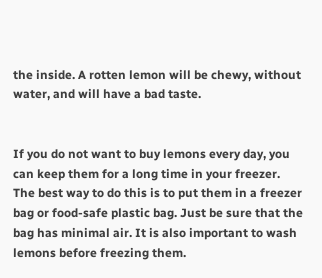the inside. A rotten lemon will be chewy, without water, and will have a bad taste.


If you do not want to buy lemons every day, you can keep them for a long time in your freezer. The best way to do this is to put them in a freezer bag or food-safe plastic bag. Just be sure that the bag has minimal air. It is also important to wash lemons before freezing them.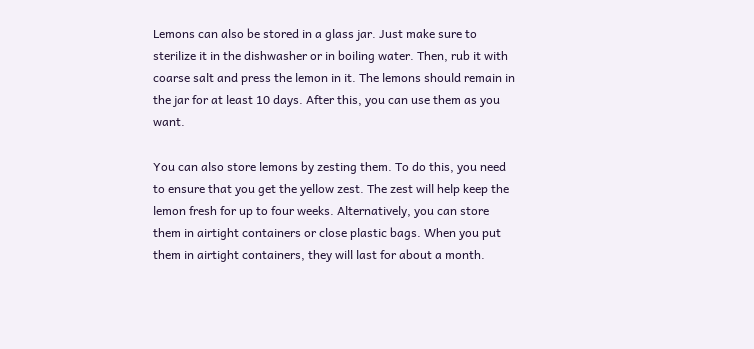Lemons can also be stored in a glass jar. Just make sure to sterilize it in the dishwasher or in boiling water. Then, rub it with coarse salt and press the lemon in it. The lemons should remain in the jar for at least 10 days. After this, you can use them as you want.

You can also store lemons by zesting them. To do this, you need to ensure that you get the yellow zest. The zest will help keep the lemon fresh for up to four weeks. Alternatively, you can store them in airtight containers or close plastic bags. When you put them in airtight containers, they will last for about a month.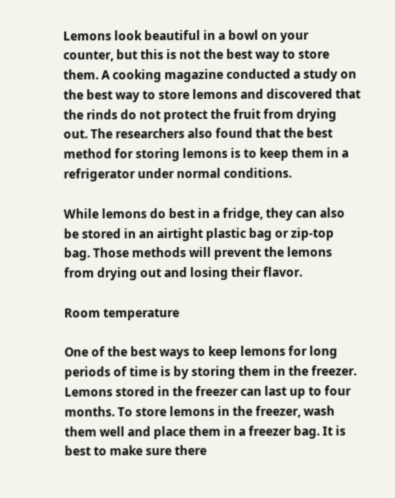Lemons look beautiful in a bowl on your counter, but this is not the best way to store them. A cooking magazine conducted a study on the best way to store lemons and discovered that the rinds do not protect the fruit from drying out. The researchers also found that the best method for storing lemons is to keep them in a refrigerator under normal conditions.

While lemons do best in a fridge, they can also be stored in an airtight plastic bag or zip-top bag. Those methods will prevent the lemons from drying out and losing their flavor.

Room temperature

One of the best ways to keep lemons for long periods of time is by storing them in the freezer. Lemons stored in the freezer can last up to four months. To store lemons in the freezer, wash them well and place them in a freezer bag. It is best to make sure there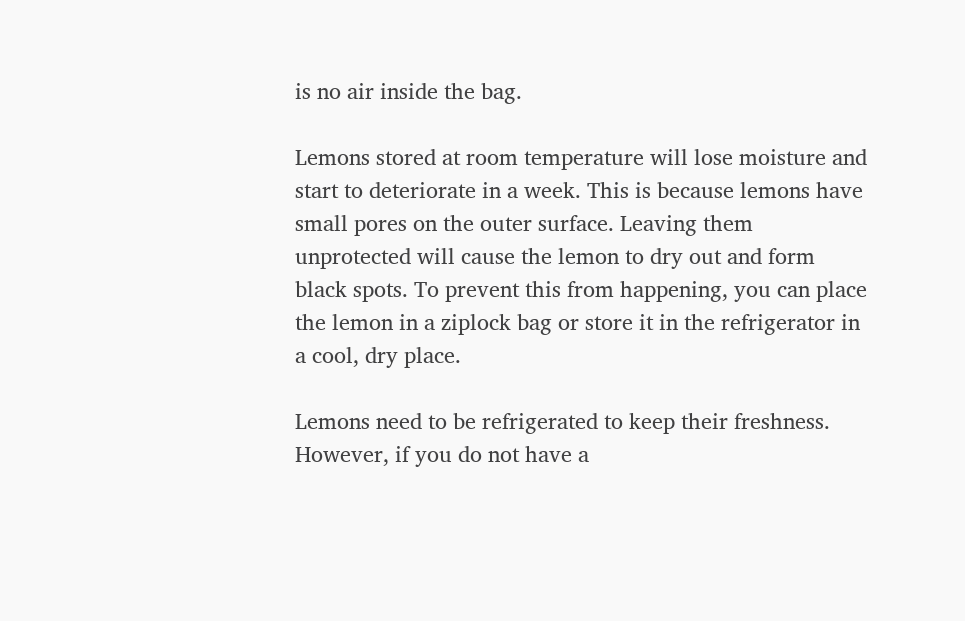is no air inside the bag.

Lemons stored at room temperature will lose moisture and start to deteriorate in a week. This is because lemons have small pores on the outer surface. Leaving them unprotected will cause the lemon to dry out and form black spots. To prevent this from happening, you can place the lemon in a ziplock bag or store it in the refrigerator in a cool, dry place.

Lemons need to be refrigerated to keep their freshness. However, if you do not have a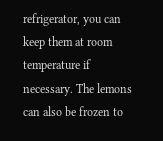refrigerator, you can keep them at room temperature if necessary. The lemons can also be frozen to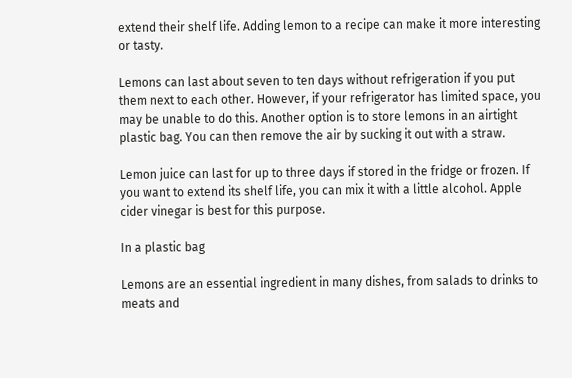extend their shelf life. Adding lemon to a recipe can make it more interesting or tasty.

Lemons can last about seven to ten days without refrigeration if you put them next to each other. However, if your refrigerator has limited space, you may be unable to do this. Another option is to store lemons in an airtight plastic bag. You can then remove the air by sucking it out with a straw.

Lemon juice can last for up to three days if stored in the fridge or frozen. If you want to extend its shelf life, you can mix it with a little alcohol. Apple cider vinegar is best for this purpose.

In a plastic bag

Lemons are an essential ingredient in many dishes, from salads to drinks to meats and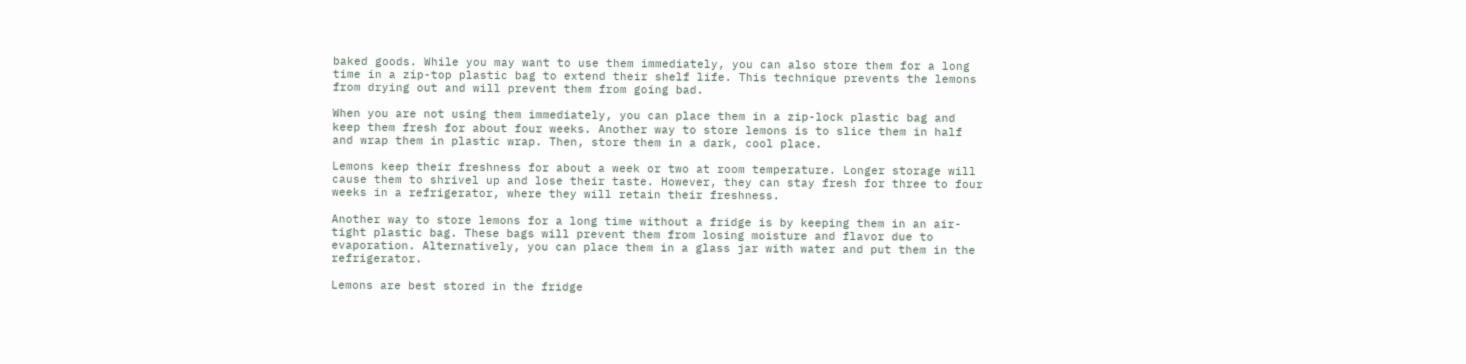baked goods. While you may want to use them immediately, you can also store them for a long time in a zip-top plastic bag to extend their shelf life. This technique prevents the lemons from drying out and will prevent them from going bad.

When you are not using them immediately, you can place them in a zip-lock plastic bag and keep them fresh for about four weeks. Another way to store lemons is to slice them in half and wrap them in plastic wrap. Then, store them in a dark, cool place.

Lemons keep their freshness for about a week or two at room temperature. Longer storage will cause them to shrivel up and lose their taste. However, they can stay fresh for three to four weeks in a refrigerator, where they will retain their freshness.

Another way to store lemons for a long time without a fridge is by keeping them in an air-tight plastic bag. These bags will prevent them from losing moisture and flavor due to evaporation. Alternatively, you can place them in a glass jar with water and put them in the refrigerator.

Lemons are best stored in the fridge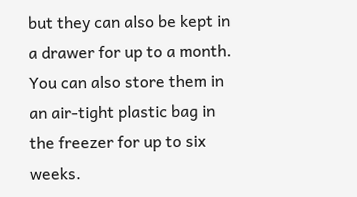but they can also be kept in a drawer for up to a month. You can also store them in an air-tight plastic bag in the freezer for up to six weeks.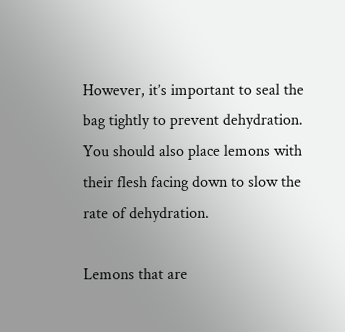However, it’s important to seal the bag tightly to prevent dehydration. You should also place lemons with their flesh facing down to slow the rate of dehydration.

Lemons that are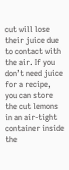cut will lose their juice due to contact with the air. If you don’t need juice for a recipe, you can store the cut lemons in an air-tight container inside the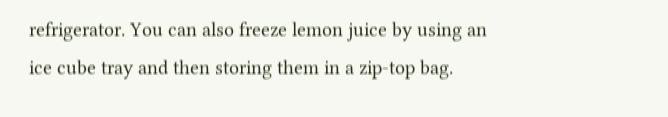refrigerator. You can also freeze lemon juice by using an ice cube tray and then storing them in a zip-top bag.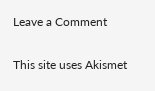Leave a Comment

This site uses Akismet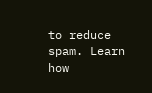to reduce spam. Learn how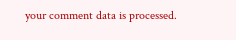your comment data is processed.